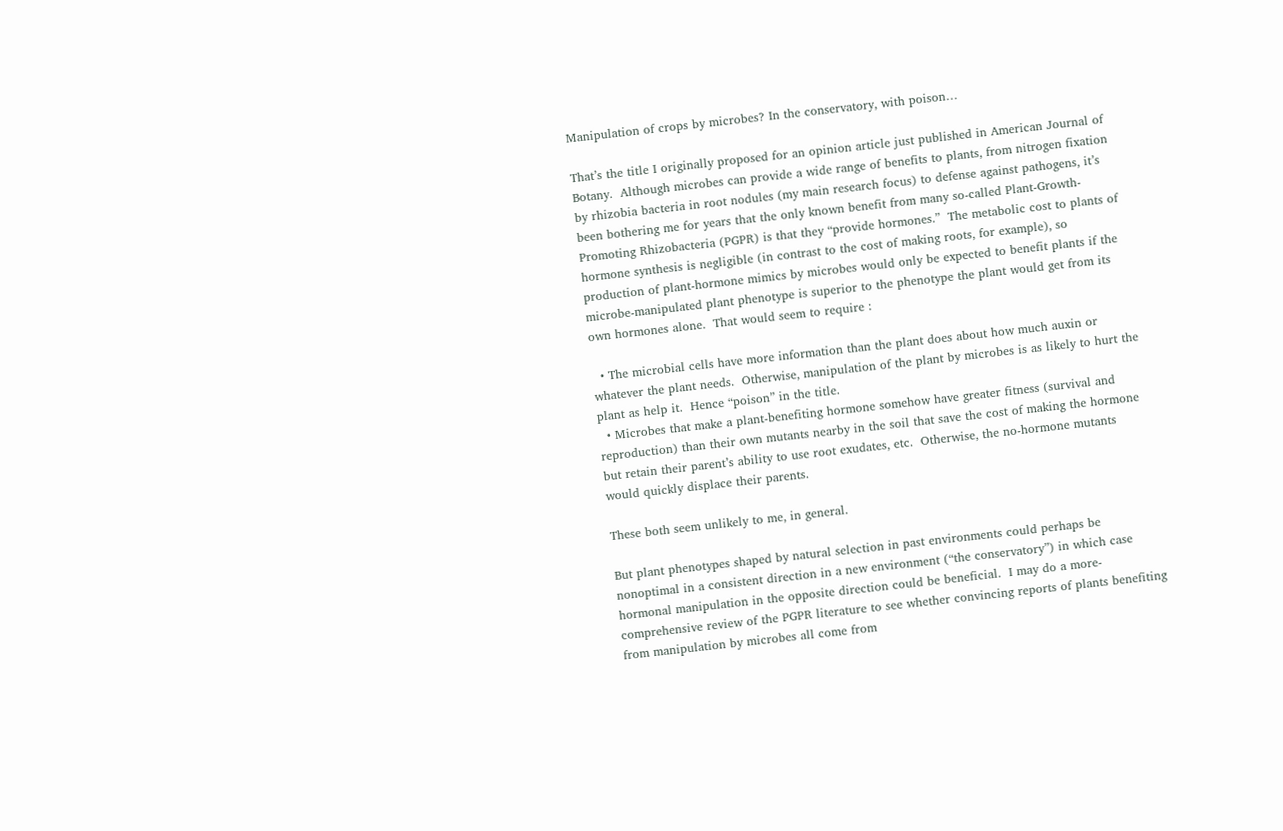Manipulation of crops by microbes? In the conservatory, with poison…

That’s the title I originally proposed for an opinion article just published in American Journal of Botany.  Although microbes can provide a wide range of benefits to plants, from nitrogen fixation by rhizobia bacteria in root nodules (my main research focus) to defense against pathogens, it’s been bothering me for years that the only known benefit from many so-called Plant-Growth-Promoting Rhizobacteria (PGPR) is that they “provide hormones.”  The metabolic cost to plants of hormone synthesis is negligible (in contrast to the cost of making roots, for example), so production of plant-hormone mimics by microbes would only be expected to benefit plants if the microbe-manipulated plant phenotype is superior to the phenotype the plant would get from its own hormones alone.  That would seem to require :

  • The microbial cells have more information than the plant does about how much auxin or whatever the plant needs.  Otherwise, manipulation of the plant by microbes is as likely to hurt the plant as help it.  Hence “poison” in the title.
  • Microbes that make a plant-benefiting hormone somehow have greater fitness (survival and reproduction) than their own mutants nearby in the soil that save the cost of making the hormone but retain their parent’s ability to use root exudates, etc.  Otherwise, the no-hormone mutants would quickly displace their parents.

These both seem unlikely to me, in general.

But plant phenotypes shaped by natural selection in past environments could perhaps be nonoptimal in a consistent direction in a new environment (“the conservatory”) in which case hormonal manipulation in the opposite direction could be beneficial.  I may do a more-comprehensive review of the PGPR literature to see whether convincing reports of plants benefiting from manipulation by microbes all come from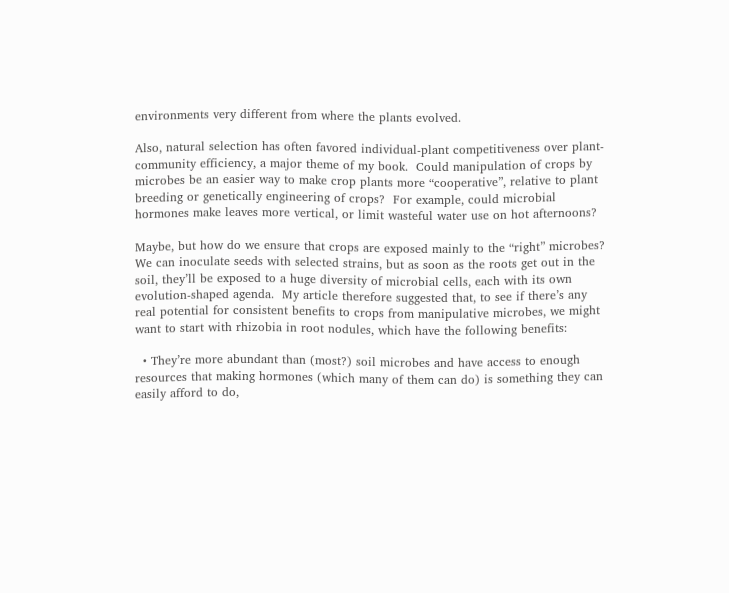environments very different from where the plants evolved.

Also, natural selection has often favored individual-plant competitiveness over plant-community efficiency, a major theme of my book.  Could manipulation of crops by microbes be an easier way to make crop plants more “cooperative”, relative to plant breeding or genetically engineering of crops?  For example, could microbial hormones make leaves more vertical, or limit wasteful water use on hot afternoons?

Maybe, but how do we ensure that crops are exposed mainly to the “right” microbes?  We can inoculate seeds with selected strains, but as soon as the roots get out in the soil, they’ll be exposed to a huge diversity of microbial cells, each with its own evolution-shaped agenda.  My article therefore suggested that, to see if there’s any real potential for consistent benefits to crops from manipulative microbes, we might want to start with rhizobia in root nodules, which have the following benefits:

  • They’re more abundant than (most?) soil microbes and have access to enough resources that making hormones (which many of them can do) is something they can easily afford to do,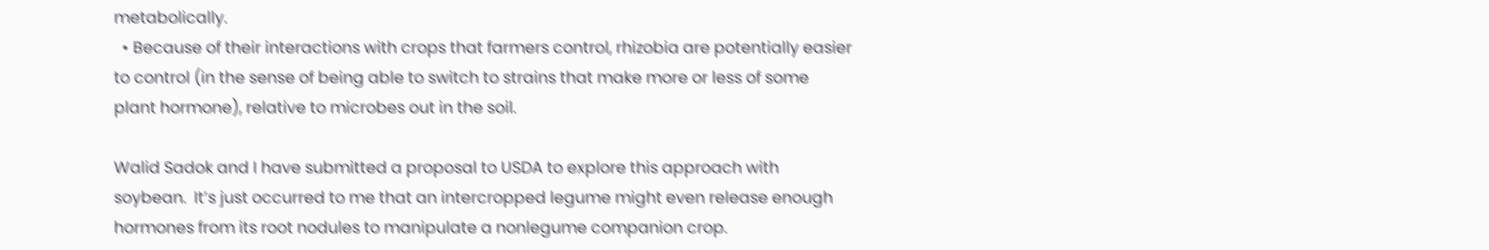metabolically.
  • Because of their interactions with crops that farmers control, rhizobia are potentially easier to control (in the sense of being able to switch to strains that make more or less of some plant hormone), relative to microbes out in the soil.

Walid Sadok and I have submitted a proposal to USDA to explore this approach with soybean.  It’s just occurred to me that an intercropped legume might even release enough hormones from its root nodules to manipulate a nonlegume companion crop.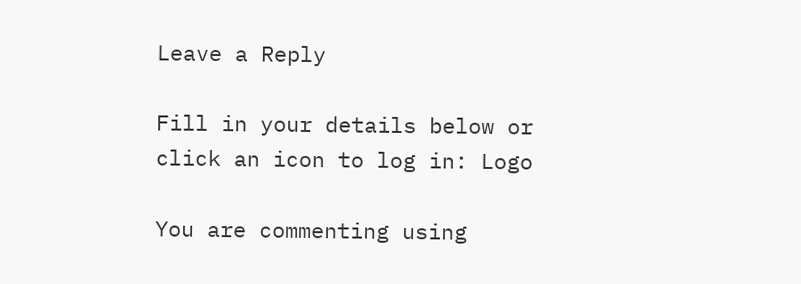Leave a Reply

Fill in your details below or click an icon to log in: Logo

You are commenting using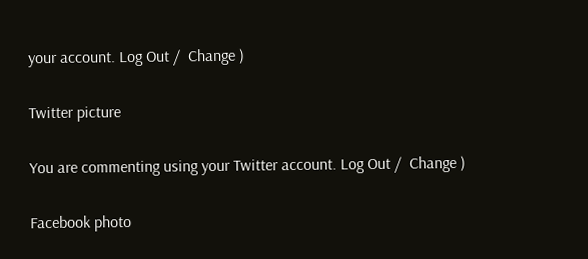your account. Log Out /  Change )

Twitter picture

You are commenting using your Twitter account. Log Out /  Change )

Facebook photo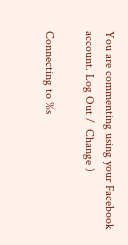You are commenting using your Facebook account. Log Out /  Change )

Connecting to %s